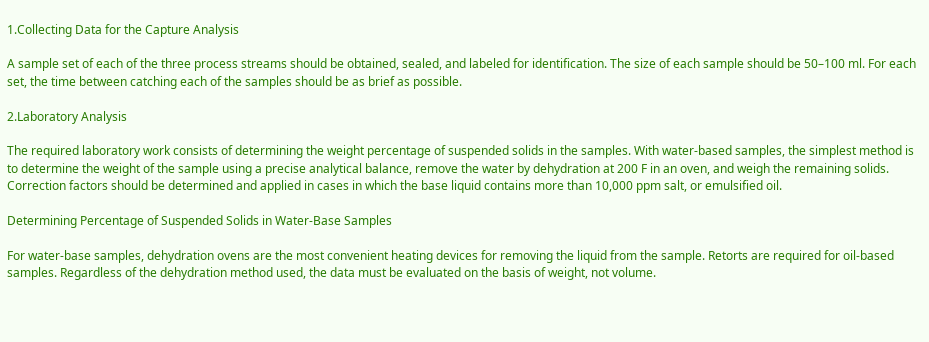1.Collecting Data for the Capture Analysis

A sample set of each of the three process streams should be obtained, sealed, and labeled for identification. The size of each sample should be 50–100 ml. For each set, the time between catching each of the samples should be as brief as possible.

2.Laboratory Analysis

The required laboratory work consists of determining the weight percentage of suspended solids in the samples. With water-based samples, the simplest method is to determine the weight of the sample using a precise analytical balance, remove the water by dehydration at 200 F in an oven, and weigh the remaining solids. Correction factors should be determined and applied in cases in which the base liquid contains more than 10,000 ppm salt, or emulsified oil.

Determining Percentage of Suspended Solids in Water-Base Samples

For water-base samples, dehydration ovens are the most convenient heating devices for removing the liquid from the sample. Retorts are required for oil-based samples. Regardless of the dehydration method used, the data must be evaluated on the basis of weight, not volume.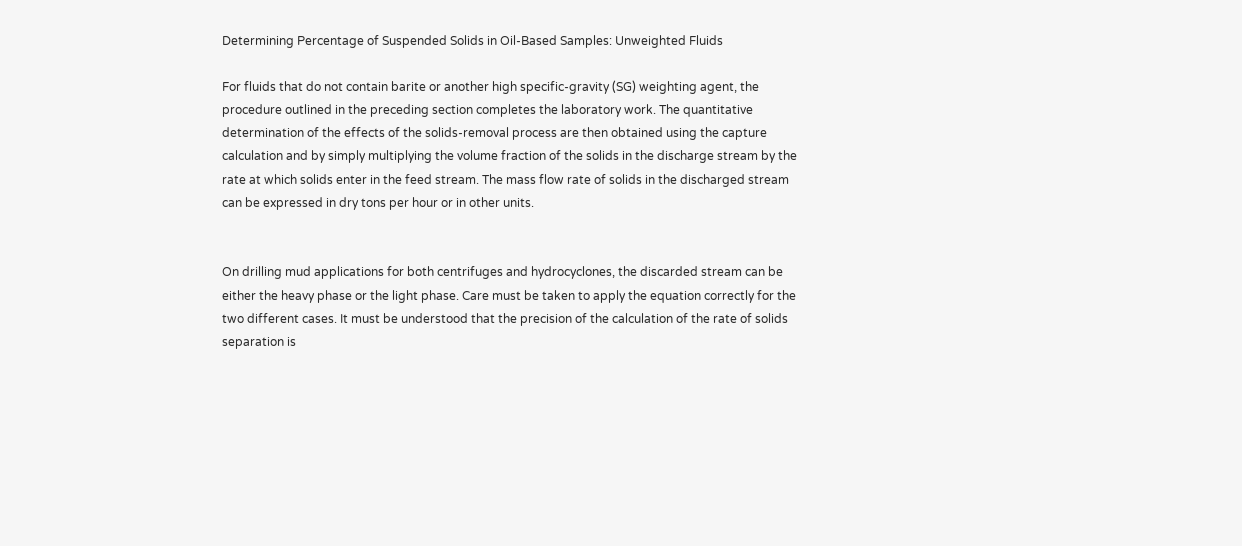Determining Percentage of Suspended Solids in Oil-Based Samples: Unweighted Fluids

For fluids that do not contain barite or another high specific-gravity (SG) weighting agent, the procedure outlined in the preceding section completes the laboratory work. The quantitative determination of the effects of the solids-removal process are then obtained using the capture calculation and by simply multiplying the volume fraction of the solids in the discharge stream by the rate at which solids enter in the feed stream. The mass flow rate of solids in the discharged stream can be expressed in dry tons per hour or in other units.


On drilling mud applications for both centrifuges and hydrocyclones, the discarded stream can be either the heavy phase or the light phase. Care must be taken to apply the equation correctly for the two different cases. It must be understood that the precision of the calculation of the rate of solids separation is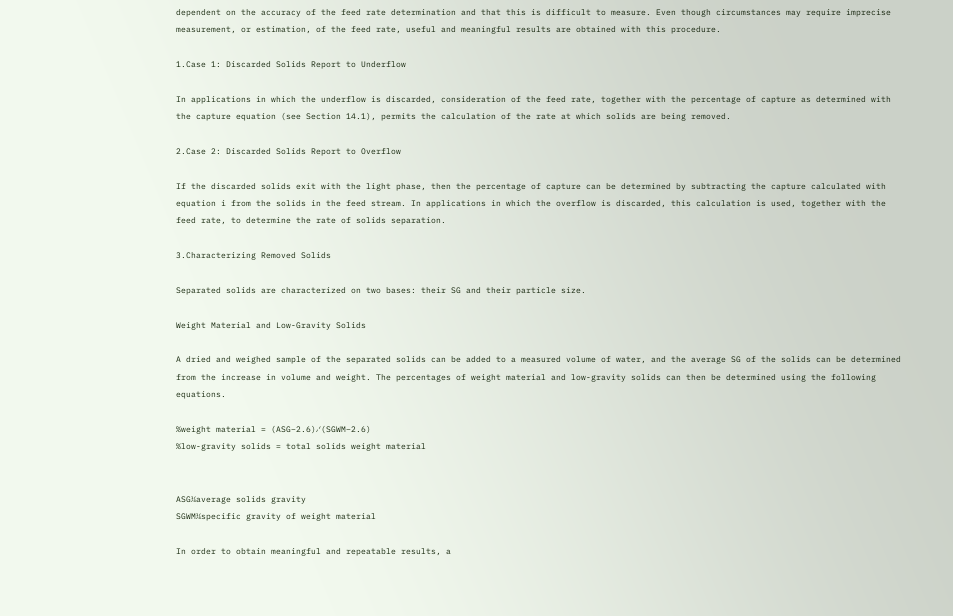dependent on the accuracy of the feed rate determination and that this is difficult to measure. Even though circumstances may require imprecise measurement, or estimation, of the feed rate, useful and meaningful results are obtained with this procedure.

1.Case 1: Discarded Solids Report to Underflow

In applications in which the underflow is discarded, consideration of the feed rate, together with the percentage of capture as determined with the capture equation (see Section 14.1), permits the calculation of the rate at which solids are being removed.

2.Case 2: Discarded Solids Report to Overflow

If the discarded solids exit with the light phase, then the percentage of capture can be determined by subtracting the capture calculated with equation i from the solids in the feed stream. In applications in which the overflow is discarded, this calculation is used, together with the feed rate, to determine the rate of solids separation.

3.Characterizing Removed Solids

Separated solids are characterized on two bases: their SG and their particle size.

Weight Material and Low-Gravity Solids

A dried and weighed sample of the separated solids can be added to a measured volume of water, and the average SG of the solids can be determined from the increase in volume and weight. The percentages of weight material and low-gravity solids can then be determined using the following equations.

%weight material = (ASG−2.6)⁄(SGWM−2.6)
%low-gravity solids = total solids weight material


ASG¼average solids gravity
SGWM¼specific gravity of weight material

In order to obtain meaningful and repeatable results, a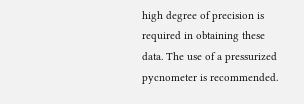high degree of precision is required in obtaining these data. The use of a pressurized pycnometer is recommended.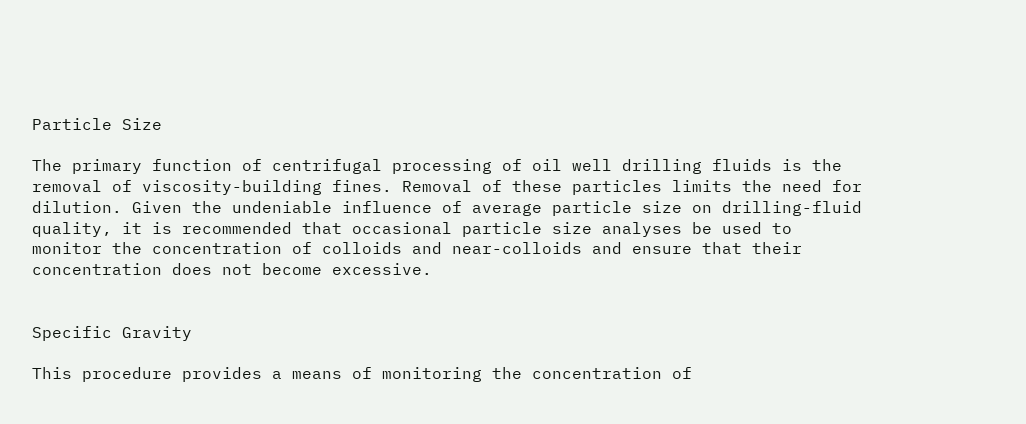Particle Size

The primary function of centrifugal processing of oil well drilling fluids is the removal of viscosity-building fines. Removal of these particles limits the need for dilution. Given the undeniable influence of average particle size on drilling-fluid quality, it is recommended that occasional particle size analyses be used to monitor the concentration of colloids and near-colloids and ensure that their concentration does not become excessive.


Specific Gravity

This procedure provides a means of monitoring the concentration of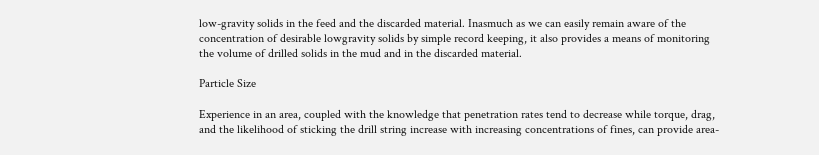low-gravity solids in the feed and the discarded material. Inasmuch as we can easily remain aware of the concentration of desirable lowgravity solids by simple record keeping, it also provides a means of monitoring the volume of drilled solids in the mud and in the discarded material.

Particle Size

Experience in an area, coupled with the knowledge that penetration rates tend to decrease while torque, drag, and the likelihood of sticking the drill string increase with increasing concentrations of fines, can provide area-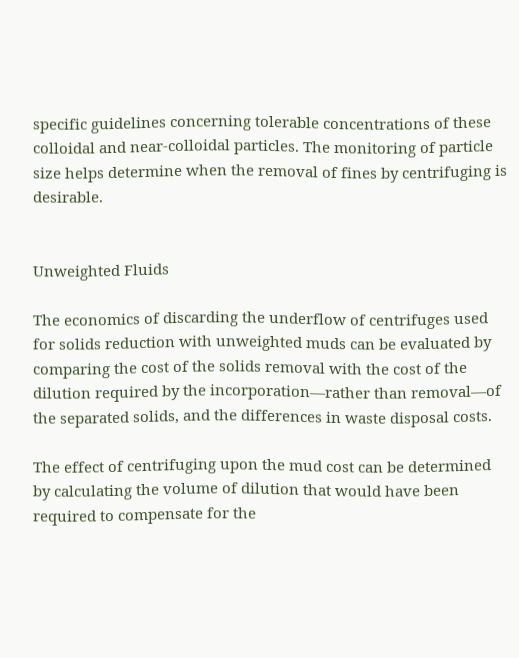specific guidelines concerning tolerable concentrations of these colloidal and near-colloidal particles. The monitoring of particle size helps determine when the removal of fines by centrifuging is desirable.


Unweighted Fluids

The economics of discarding the underflow of centrifuges used for solids reduction with unweighted muds can be evaluated by comparing the cost of the solids removal with the cost of the dilution required by the incorporation—rather than removal—of the separated solids, and the differences in waste disposal costs.

The effect of centrifuging upon the mud cost can be determined by calculating the volume of dilution that would have been required to compensate for the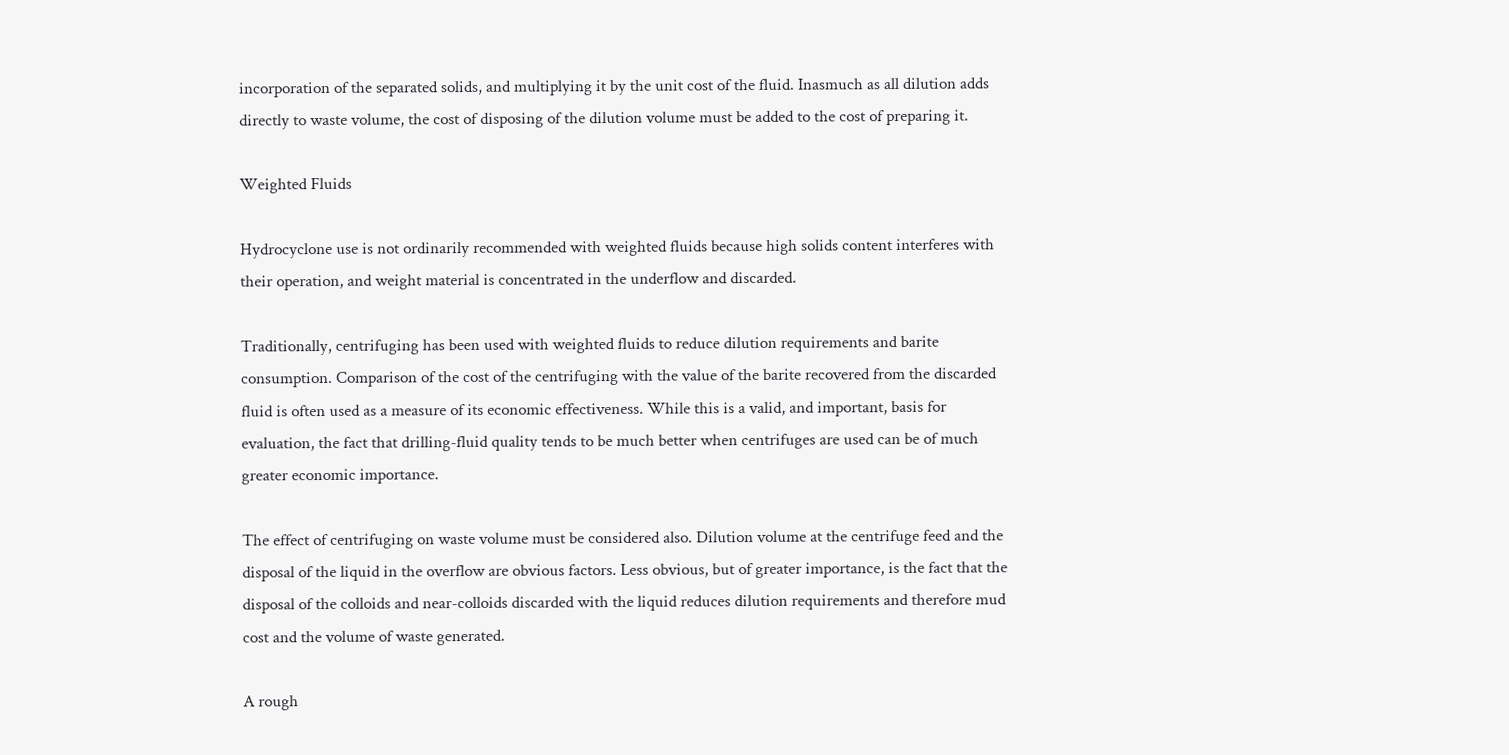incorporation of the separated solids, and multiplying it by the unit cost of the fluid. Inasmuch as all dilution adds directly to waste volume, the cost of disposing of the dilution volume must be added to the cost of preparing it.

Weighted Fluids

Hydrocyclone use is not ordinarily recommended with weighted fluids because high solids content interferes with their operation, and weight material is concentrated in the underflow and discarded.

Traditionally, centrifuging has been used with weighted fluids to reduce dilution requirements and barite consumption. Comparison of the cost of the centrifuging with the value of the barite recovered from the discarded fluid is often used as a measure of its economic effectiveness. While this is a valid, and important, basis for evaluation, the fact that drilling-fluid quality tends to be much better when centrifuges are used can be of much greater economic importance.

The effect of centrifuging on waste volume must be considered also. Dilution volume at the centrifuge feed and the disposal of the liquid in the overflow are obvious factors. Less obvious, but of greater importance, is the fact that the disposal of the colloids and near-colloids discarded with the liquid reduces dilution requirements and therefore mud cost and the volume of waste generated.

A rough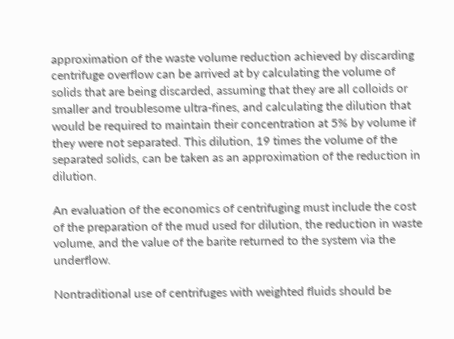approximation of the waste volume reduction achieved by discarding centrifuge overflow can be arrived at by calculating the volume of solids that are being discarded, assuming that they are all colloids or smaller and troublesome ultra-fines, and calculating the dilution that would be required to maintain their concentration at 5% by volume if they were not separated. This dilution, 19 times the volume of the separated solids, can be taken as an approximation of the reduction in dilution.

An evaluation of the economics of centrifuging must include the cost of the preparation of the mud used for dilution, the reduction in waste volume, and the value of the barite returned to the system via the underflow.

Nontraditional use of centrifuges with weighted fluids should be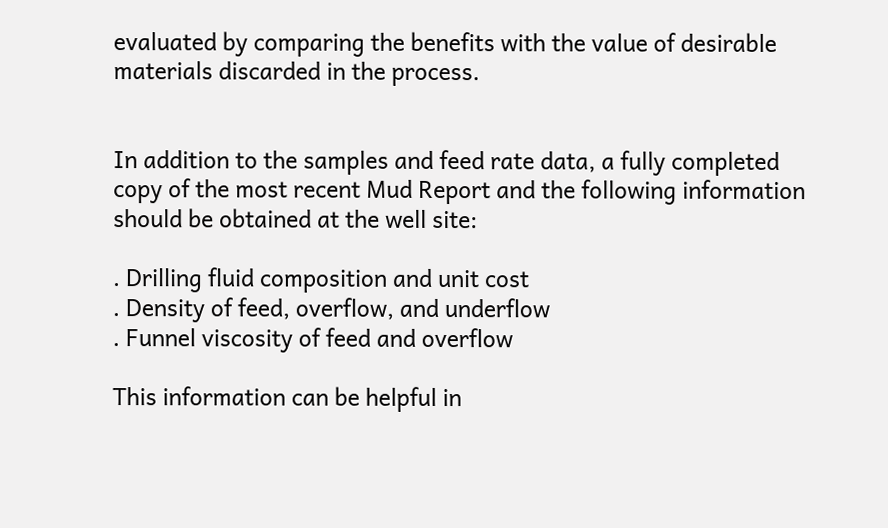evaluated by comparing the benefits with the value of desirable materials discarded in the process.


In addition to the samples and feed rate data, a fully completed copy of the most recent Mud Report and the following information should be obtained at the well site:

. Drilling fluid composition and unit cost
. Density of feed, overflow, and underflow
. Funnel viscosity of feed and overflow

This information can be helpful in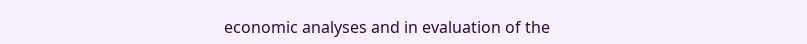economic analyses and in evaluation of the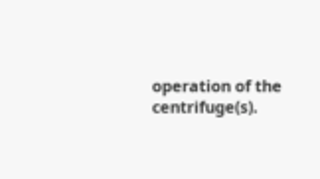operation of the centrifuge(s).